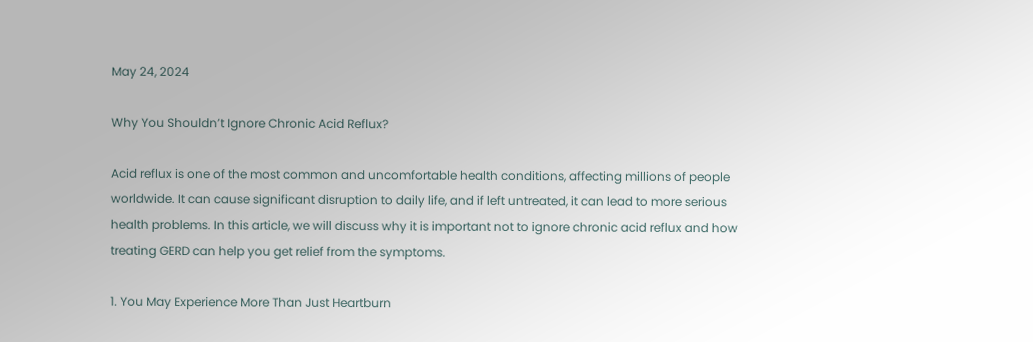May 24, 2024

Why You Shouldn’t Ignore Chronic Acid Reflux?

Acid reflux is one of the most common and uncomfortable health conditions, affecting millions of people worldwide. It can cause significant disruption to daily life, and if left untreated, it can lead to more serious health problems. In this article, we will discuss why it is important not to ignore chronic acid reflux and how treating GERD can help you get relief from the symptoms.

1. You May Experience More Than Just Heartburn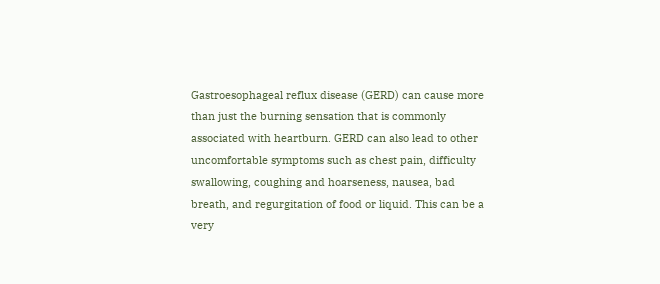Gastroesophageal reflux disease (GERD) can cause more than just the burning sensation that is commonly associated with heartburn. GERD can also lead to other uncomfortable symptoms such as chest pain, difficulty swallowing, coughing and hoarseness, nausea, bad breath, and regurgitation of food or liquid. This can be a very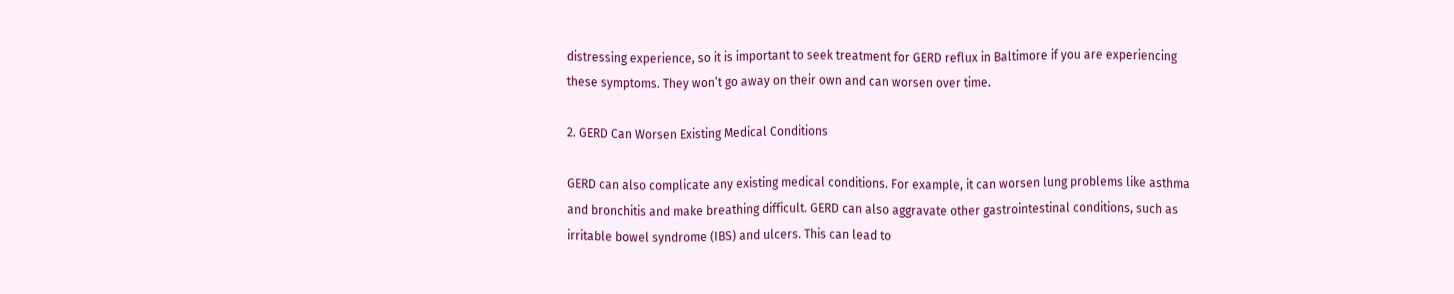distressing experience, so it is important to seek treatment for GERD reflux in Baltimore if you are experiencing these symptoms. They won’t go away on their own and can worsen over time.

2. GERD Can Worsen Existing Medical Conditions

GERD can also complicate any existing medical conditions. For example, it can worsen lung problems like asthma and bronchitis and make breathing difficult. GERD can also aggravate other gastrointestinal conditions, such as irritable bowel syndrome (IBS) and ulcers. This can lead to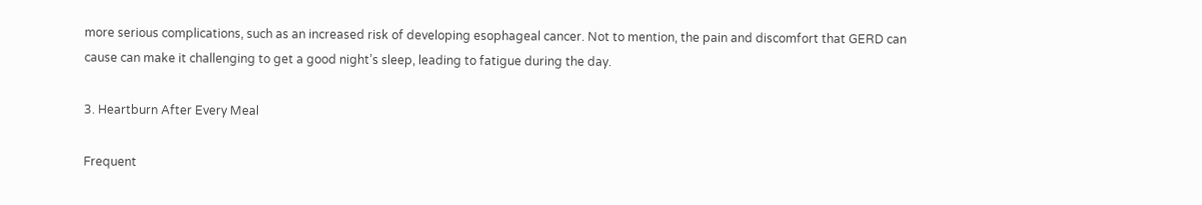more serious complications, such as an increased risk of developing esophageal cancer. Not to mention, the pain and discomfort that GERD can cause can make it challenging to get a good night’s sleep, leading to fatigue during the day.

3. Heartburn After Every Meal

Frequent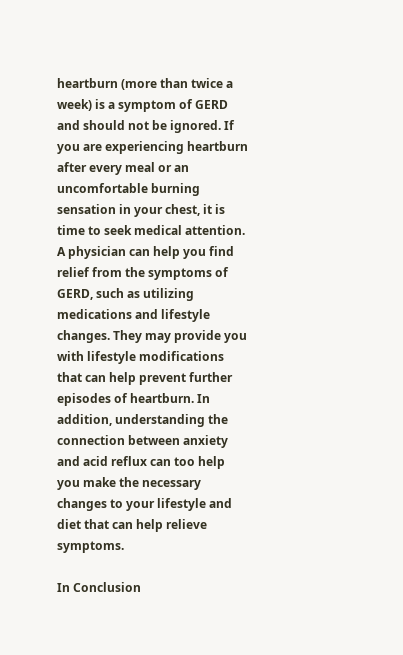heartburn (more than twice a week) is a symptom of GERD and should not be ignored. If you are experiencing heartburn after every meal or an uncomfortable burning sensation in your chest, it is time to seek medical attention. A physician can help you find relief from the symptoms of GERD, such as utilizing medications and lifestyle changes. They may provide you with lifestyle modifications that can help prevent further episodes of heartburn. In addition, understanding the connection between anxiety and acid reflux can too help you make the necessary changes to your lifestyle and diet that can help relieve symptoms.

In Conclusion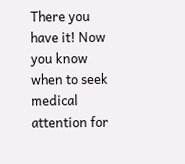There you have it! Now you know when to seek medical attention for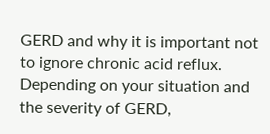GERD and why it is important not to ignore chronic acid reflux. Depending on your situation and the severity of GERD,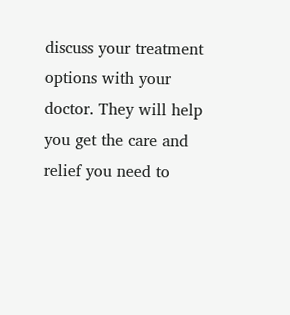discuss your treatment options with your doctor. They will help you get the care and relief you need to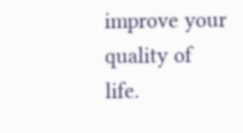improve your quality of life.